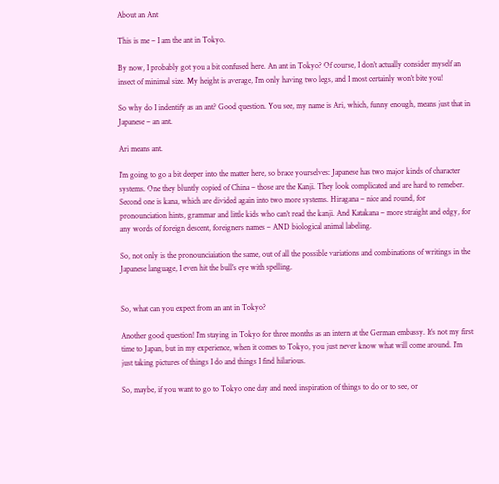About an Ant

This is me – I am the ant in Tokyo.

By now, I probably got you a bit confused here. An ant in Tokyo? Of course, I don’t actually consider myself an insect of minimal size. My height is average, I’m only having two legs, and I most certainly won’t bite you!

So why do I indentify as an ant? Good question. You see, my name is Ari, which, funny enough, means just that in Japanese – an ant.

Ari means ant.

I’m going to go a bit deeper into the matter here, so brace yourselves: Japanese has two major kinds of character systems. One they bluntly copied of China – those are the Kanji. They look complicated and are hard to remeber. Second one is kana, which are divided again into two more systems. Hiragana – nice and round, for pronounciation hints, grammar and little kids who can’t read the kanji. And Katakana – more straight and edgy, for any words of foreign descent, foreigners names – AND biological animal labeling.

So, not only is the pronounciaiation the same, out of all the possible variations and combinations of writings in the Japanese language, I even hit the bull’s eye with spelling.


So, what can you expect from an ant in Tokyo?

Another good question! I’m staying in Tokyo for three months as an intern at the German embassy. It’s not my first time to Japan, but in my experience, when it comes to Tokyo, you just never know what will come around. I’m just taking pictures of things I do and things I find hilarious.

So, maybe, if you want to go to Tokyo one day and need inspiration of things to do or to see, or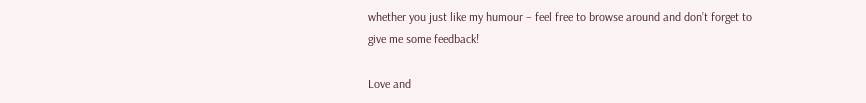whether you just like my humour – feel free to browse around and don’t forget to give me some feedback!

Love and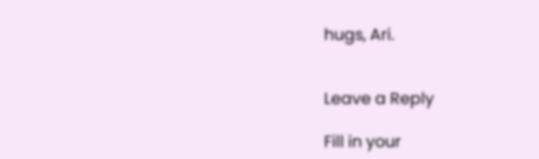hugs, Ari.


Leave a Reply

Fill in your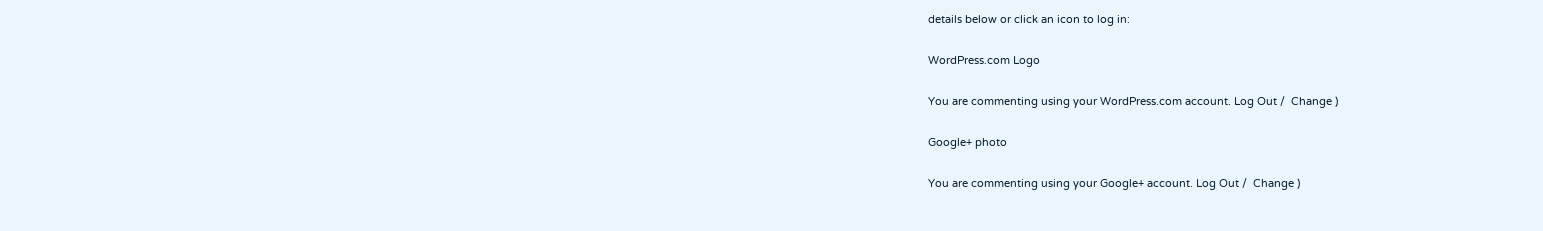details below or click an icon to log in:

WordPress.com Logo

You are commenting using your WordPress.com account. Log Out /  Change )

Google+ photo

You are commenting using your Google+ account. Log Out /  Change )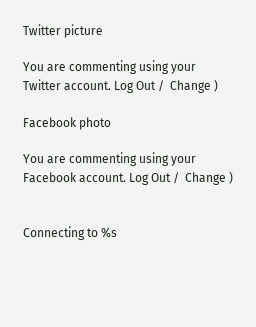Twitter picture

You are commenting using your Twitter account. Log Out /  Change )

Facebook photo

You are commenting using your Facebook account. Log Out /  Change )


Connecting to %s